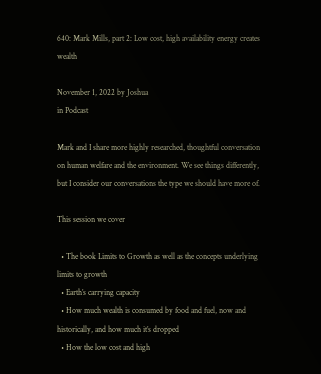640: Mark Mills, part 2: Low cost, high availability energy creates wealth

November 1, 2022 by Joshua
in Podcast

Mark and I share more highly researched, thoughtful conversation on human welfare and the environment. We see things differently, but I consider our conversations the type we should have more of.

This session we cover

  • The book Limits to Growth as well as the concepts underlying limits to growth
  • Earth’s carrying capacity
  • How much wealth is consumed by food and fuel, now and historically, and how much it’s dropped
  • How the low cost and high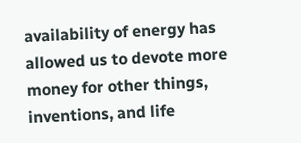availability of energy has allowed us to devote more money for other things, inventions, and life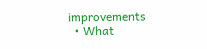improvements
  • What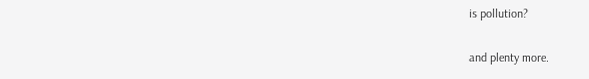is pollution?

and plenty more.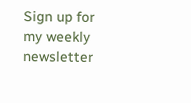Sign up for my weekly newsletter